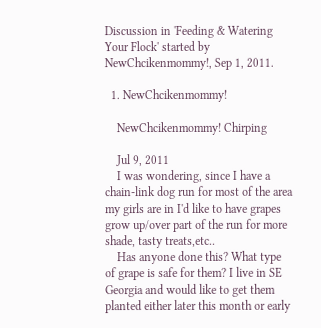Discussion in 'Feeding & Watering Your Flock' started by NewChcikenmommy!, Sep 1, 2011.

  1. NewChcikenmommy!

    NewChcikenmommy! Chirping

    Jul 9, 2011
    I was wondering, since I have a chain-link dog run for most of the area my girls are in I'd like to have grapes grow up/over part of the run for more shade, tasty treats,etc..
    Has anyone done this? What type of grape is safe for them? I live in SE Georgia and would like to get them planted either later this month or early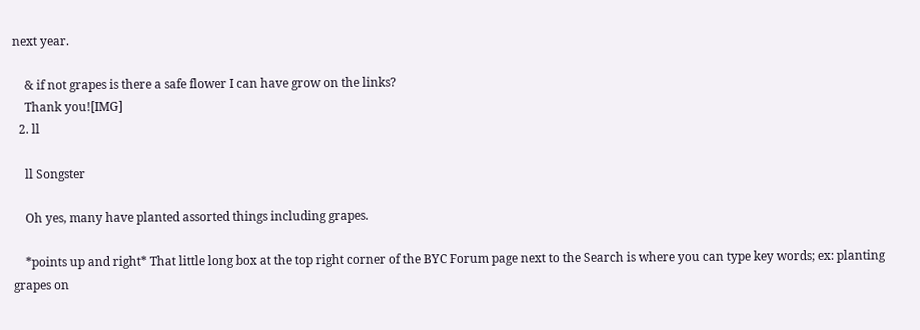next year.

    & if not grapes is there a safe flower I can have grow on the links?
    Thank you![IMG]
  2. ll

    ll Songster

    Oh yes, many have planted assorted things including grapes.

    *points up and right* That little long box at the top right corner of the BYC Forum page next to the Search is where you can type key words; ex: planting grapes on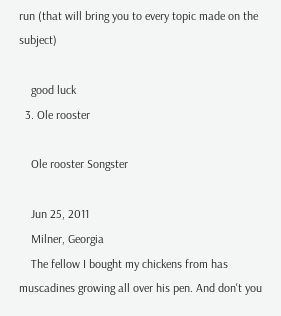run (that will bring you to every topic made on the subject)

    good luck
  3. Ole rooster

    Ole rooster Songster

    Jun 25, 2011
    Milner, Georgia
    The fellow I bought my chickens from has muscadines growing all over his pen. And don't you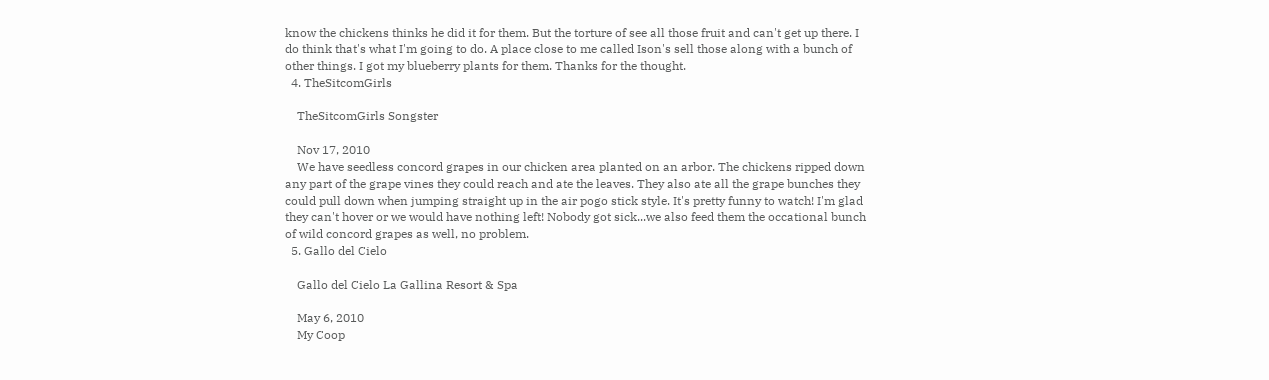know the chickens thinks he did it for them. But the torture of see all those fruit and can't get up there. I do think that's what I'm going to do. A place close to me called Ison's sell those along with a bunch of other things. I got my blueberry plants for them. Thanks for the thought.
  4. TheSitcomGirls

    TheSitcomGirls Songster

    Nov 17, 2010
    We have seedless concord grapes in our chicken area planted on an arbor. The chickens ripped down any part of the grape vines they could reach and ate the leaves. They also ate all the grape bunches they could pull down when jumping straight up in the air pogo stick style. It's pretty funny to watch! I'm glad they can't hover or we would have nothing left! Nobody got sick...we also feed them the occational bunch of wild concord grapes as well, no problem.
  5. Gallo del Cielo

    Gallo del Cielo La Gallina Resort & Spa

    May 6, 2010
    My Coop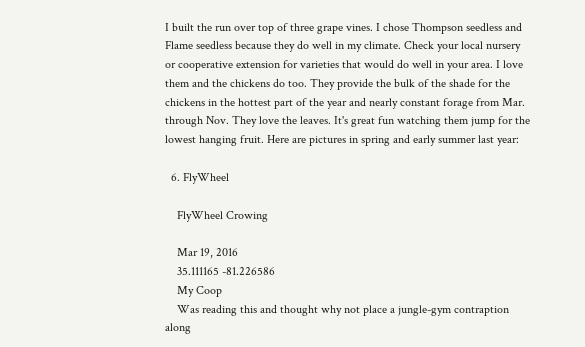I built the run over top of three grape vines. I chose Thompson seedless and Flame seedless because they do well in my climate. Check your local nursery or cooperative extension for varieties that would do well in your area. I love them and the chickens do too. They provide the bulk of the shade for the chickens in the hottest part of the year and nearly constant forage from Mar. through Nov. They love the leaves. It's great fun watching them jump for the lowest hanging fruit. Here are pictures in spring and early summer last year:

  6. FlyWheel

    FlyWheel Crowing

    Mar 19, 2016
    35.111165 -81.226586
    My Coop
    Was reading this and thought why not place a jungle-gym contraption along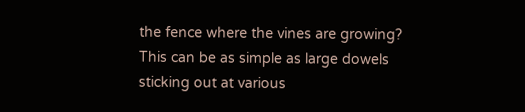the fence where the vines are growing? This can be as simple as large dowels sticking out at various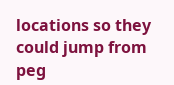locations so they could jump from peg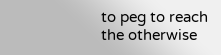to peg to reach the otherwise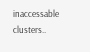inaccessable clusters..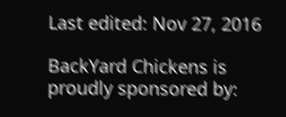Last edited: Nov 27, 2016

BackYard Chickens is proudly sponsored by: